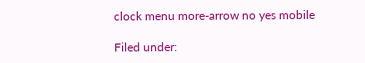clock menu more-arrow no yes mobile

Filed under: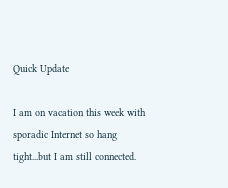Quick Update

I am on vacation this week with sporadic Internet so hang tight...but I am still connected.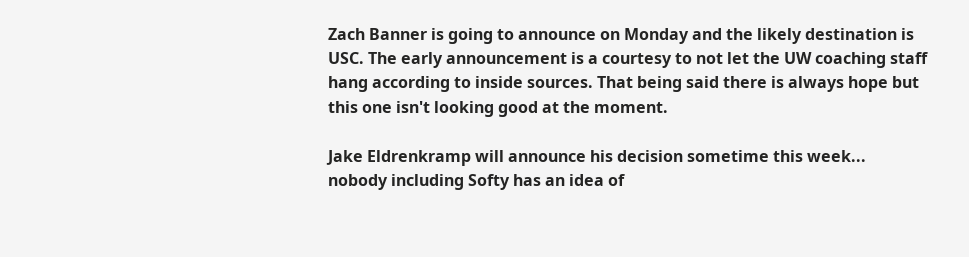Zach Banner is going to announce on Monday and the likely destination is USC. The early announcement is a courtesy to not let the UW coaching staff hang according to inside sources. That being said there is always hope but this one isn't looking good at the moment.

Jake Eldrenkramp will announce his decision sometime this week... nobody including Softy has an idea of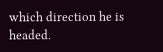which direction he is headed.